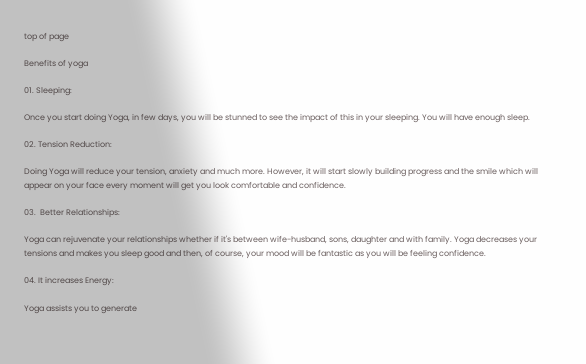top of page

Benefits of yoga

01. Sleeping:

Once you start doing Yoga, in few days, you will be stunned to see the impact of this in your sleeping. You will have enough sleep.

02. Tension Reduction:

Doing Yoga will reduce your tension, anxiety and much more. However, it will start slowly building progress and the smile which will appear on your face every moment will get you look comfortable and confidence.

03.  Better Relationships:

Yoga can rejuvenate your relationships whether if it's between wife-husband, sons, daughter and with family. Yoga decreases your tensions and makes you sleep good and then, of course, your mood will be fantastic as you will be feeling confidence.

04. It increases Energy:

Yoga assists you to generate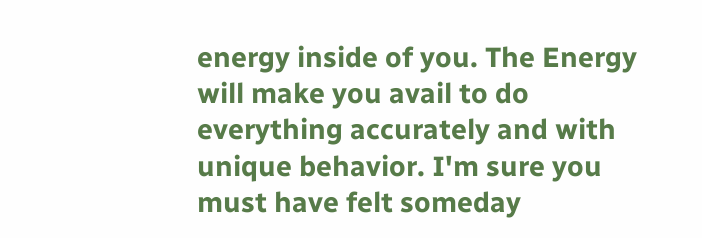energy inside of you. The Energy will make you avail to do everything accurately and with unique behavior. I'm sure you must have felt someday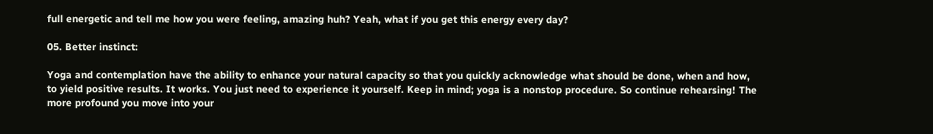full energetic and tell me how you were feeling, amazing huh? Yeah, what if you get this energy every day?

05. Better instinct:

Yoga and contemplation have the ability to enhance your natural capacity so that you quickly acknowledge what should be done, when and how, to yield positive results. It works. You just need to experience it yourself. Keep in mind; yoga is a nonstop procedure. So continue rehearsing! The more profound you move into your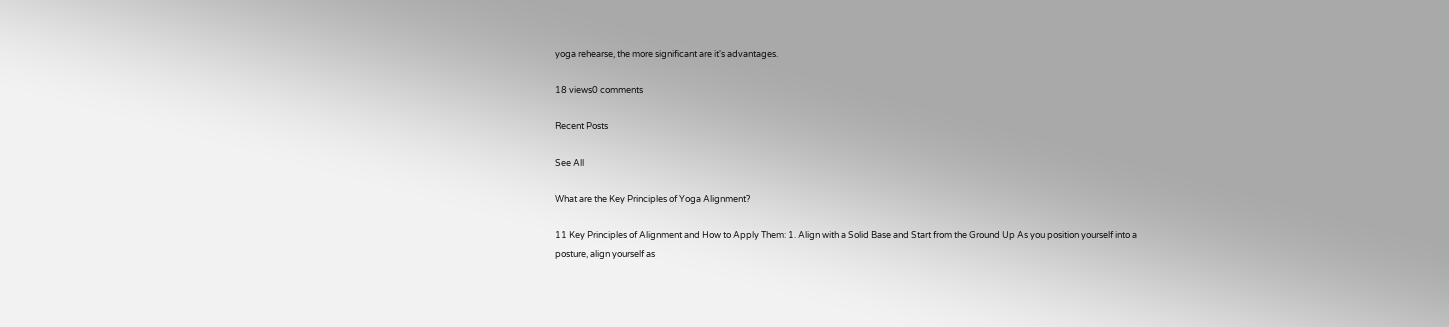yoga rehearse, the more significant are it's advantages.

18 views0 comments

Recent Posts

See All

What are the Key Principles of Yoga Alignment?

11 Key Principles of Alignment and How to Apply Them: 1. Align with a Solid Base and Start from the Ground Up As you position yourself into a posture, align yourself as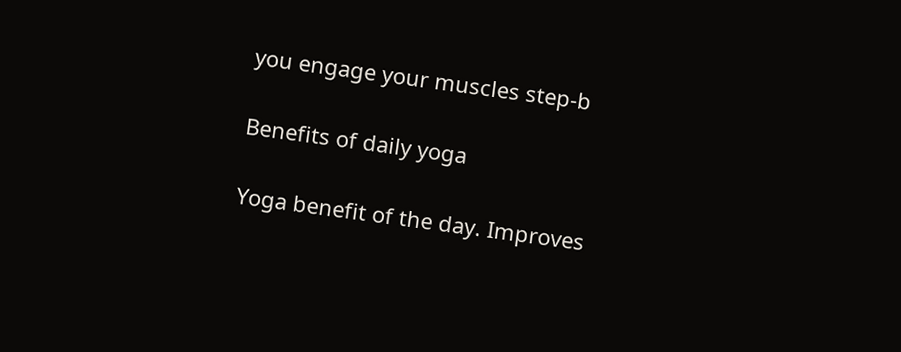you engage your muscles step-b

Benefits of daily yoga

Yoga benefit of the day. Improves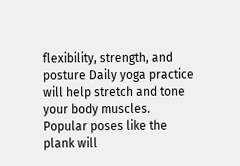flexibility, strength, and posture Daily yoga practice will help stretch and tone your body muscles. Popular poses like the plank will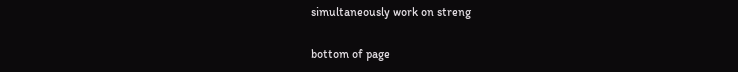simultaneously work on streng

bottom of page